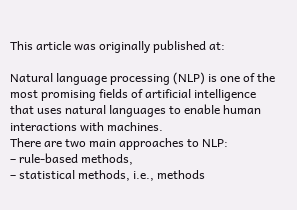This article was originally published at:

Natural language processing (NLP) is one of the most promising fields of artificial intelligence that uses natural languages to enable human interactions with machines.
There are two main approaches to NLP:
– rule-based methods,
– statistical methods, i.e., methods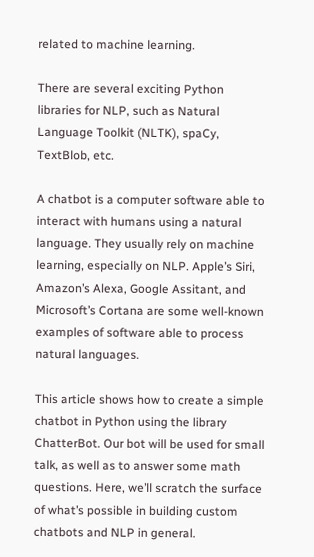related to machine learning.

There are several exciting Python libraries for NLP, such as Natural Language Toolkit (NLTK), spaCy, TextBlob, etc.

A chatbot is a computer software able to interact with humans using a natural language. They usually rely on machine learning, especially on NLP. Apple’s Siri, Amazon’s Alexa, Google Assitant, and Microsoft’s Cortana are some well-known examples of software able to process natural languages.

This article shows how to create a simple chatbot in Python using the library ChatterBot. Our bot will be used for small talk, as well as to answer some math questions. Here, we’ll scratch the surface of what’s possible in building custom chatbots and NLP in general.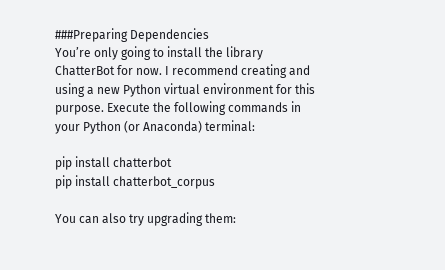###Preparing Dependencies
You’re only going to install the library ChatterBot for now. I recommend creating and using a new Python virtual environment for this purpose. Execute the following commands in your Python (or Anaconda) terminal:

pip install chatterbot
pip install chatterbot_corpus

You can also try upgrading them: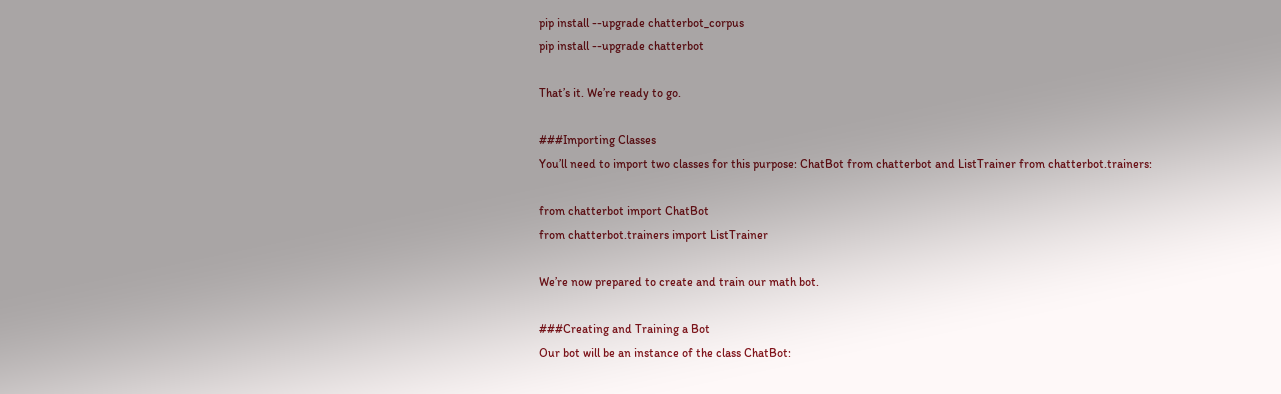pip install --upgrade chatterbot_corpus
pip install --upgrade chatterbot

That’s it. We’re ready to go.

###Importing Classes
You’ll need to import two classes for this purpose: ChatBot from chatterbot and ListTrainer from chatterbot.trainers:

from chatterbot import ChatBot
from chatterbot.trainers import ListTrainer

We’re now prepared to create and train our math bot.

###Creating and Training a Bot
Our bot will be an instance of the class ChatBot: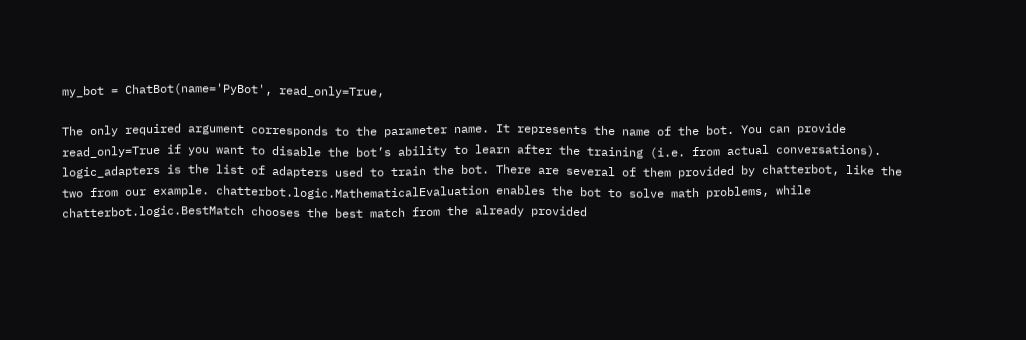my_bot = ChatBot(name='PyBot', read_only=True,

The only required argument corresponds to the parameter name. It represents the name of the bot. You can provide read_only=True if you want to disable the bot’s ability to learn after the training (i.e. from actual conversations). logic_adapters is the list of adapters used to train the bot. There are several of them provided by chatterbot, like the two from our example. chatterbot.logic.MathematicalEvaluation enables the bot to solve math problems, while chatterbot.logic.BestMatch chooses the best match from the already provided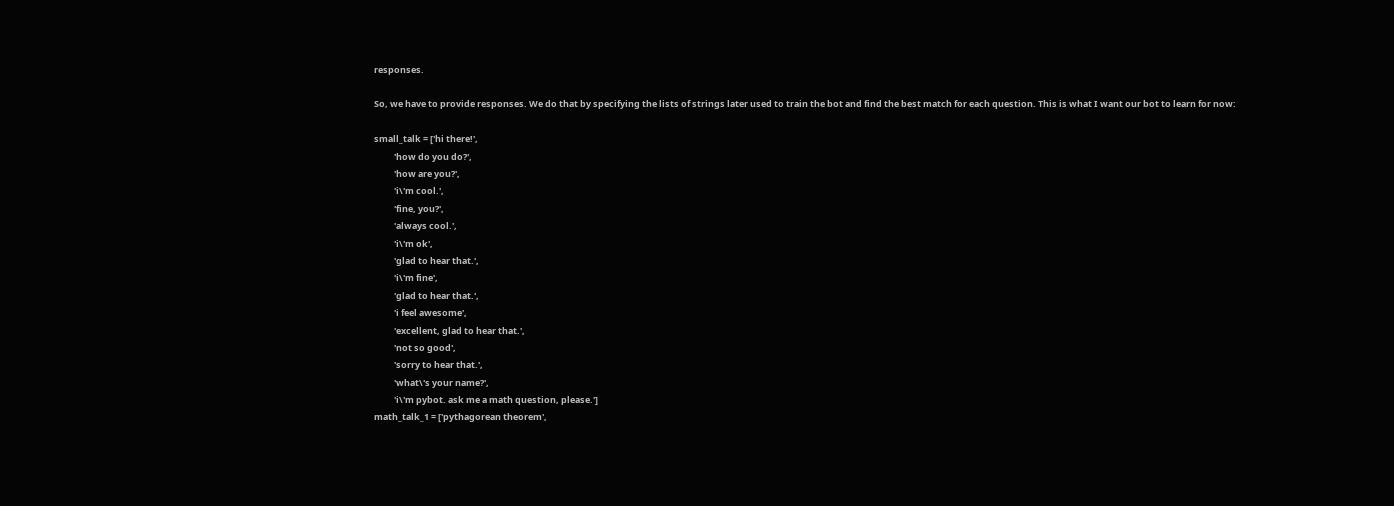responses.

So, we have to provide responses. We do that by specifying the lists of strings later used to train the bot and find the best match for each question. This is what I want our bot to learn for now:

small_talk = ['hi there!',
          'how do you do?',
          'how are you?',
          'i\'m cool.',
          'fine, you?',
          'always cool.',
          'i\'m ok',
          'glad to hear that.',
          'i\'m fine',
          'glad to hear that.',
          'i feel awesome',
          'excellent, glad to hear that.',
          'not so good',
          'sorry to hear that.',
          'what\'s your name?',
          'i\'m pybot. ask me a math question, please.']
math_talk_1 = ['pythagorean theorem',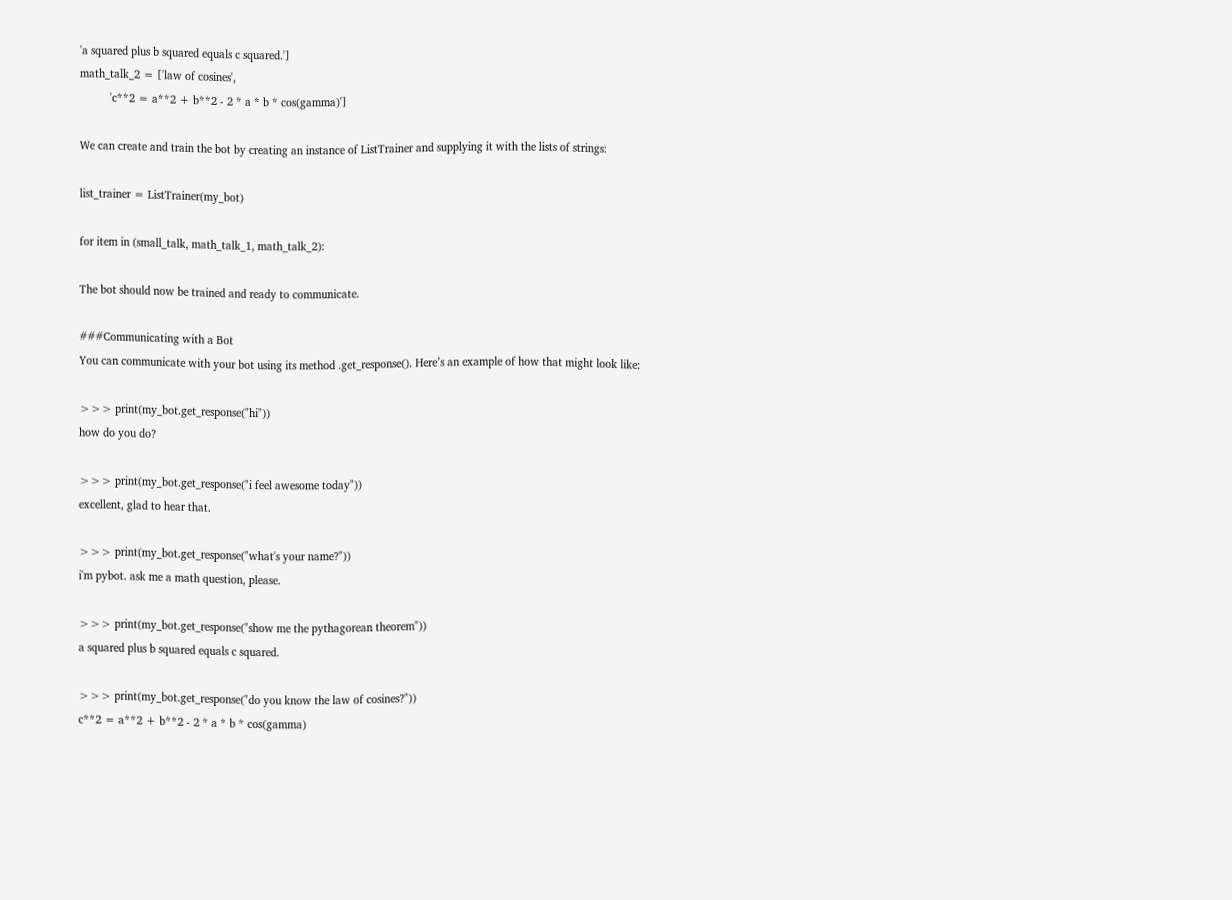'a squared plus b squared equals c squared.']
math_talk_2 = ['law of cosines',
          'c**2 = a**2 + b**2 - 2 * a * b * cos(gamma)']

We can create and train the bot by creating an instance of ListTrainer and supplying it with the lists of strings:

list_trainer = ListTrainer(my_bot)

for item in (small_talk, math_talk_1, math_talk_2):

The bot should now be trained and ready to communicate.

###Communicating with a Bot
You can communicate with your bot using its method .get_response(). Here’s an example of how that might look like:

>>> print(my_bot.get_response("hi"))
how do you do?

>>> print(my_bot.get_response("i feel awesome today"))
excellent, glad to hear that.

>>> print(my_bot.get_response("what's your name?"))
i'm pybot. ask me a math question, please.

>>> print(my_bot.get_response("show me the pythagorean theorem"))
a squared plus b squared equals c squared.

>>> print(my_bot.get_response("do you know the law of cosines?"))
c**2 = a**2 + b**2 - 2 * a * b * cos(gamma)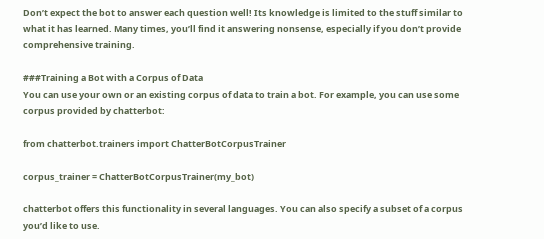Don’t expect the bot to answer each question well! Its knowledge is limited to the stuff similar to what it has learned. Many times, you’ll find it answering nonsense, especially if you don’t provide comprehensive training.

###Training a Bot with a Corpus of Data
You can use your own or an existing corpus of data to train a bot. For example, you can use some corpus provided by chatterbot:

from chatterbot.trainers import ChatterBotCorpusTrainer

corpus_trainer = ChatterBotCorpusTrainer(my_bot)

chatterbot offers this functionality in several languages. You can also specify a subset of a corpus you’d like to use.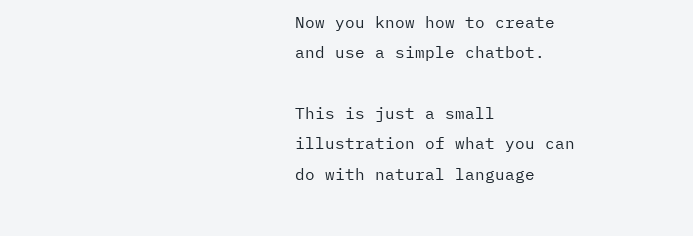Now you know how to create and use a simple chatbot.

This is just a small illustration of what you can do with natural language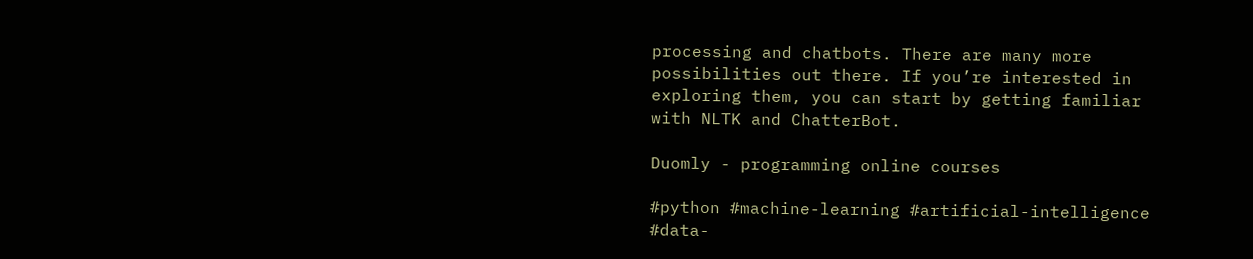processing and chatbots. There are many more possibilities out there. If you’re interested in exploring them, you can start by getting familiar with NLTK and ChatterBot.

Duomly - programming online courses

#python #machine-learning #artificial-intelligence #data-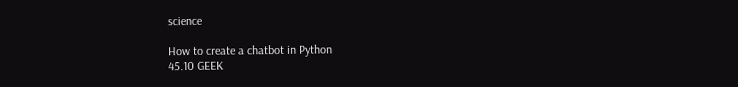science

How to create a chatbot in Python
45.10 GEEK